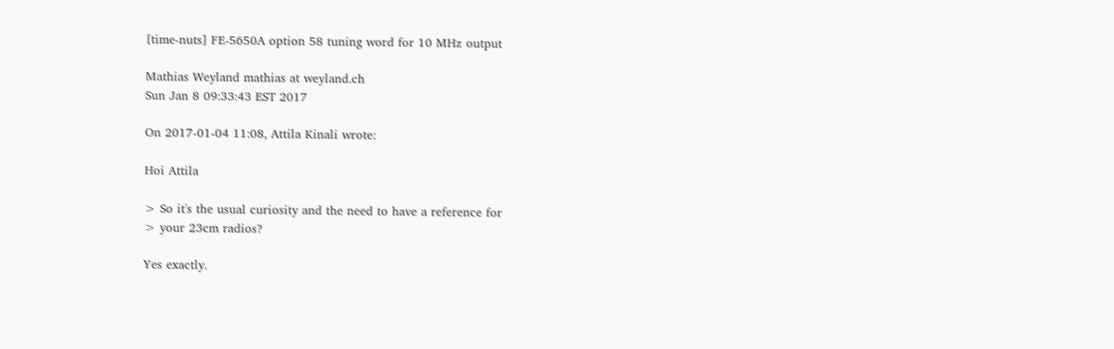[time-nuts] FE-5650A option 58 tuning word for 10 MHz output

Mathias Weyland mathias at weyland.ch
Sun Jan 8 09:33:43 EST 2017

On 2017-01-04 11:08, Attila Kinali wrote:

Hoi Attila

> So it's the usual curiosity and the need to have a reference for
> your 23cm radios?

Yes exactly.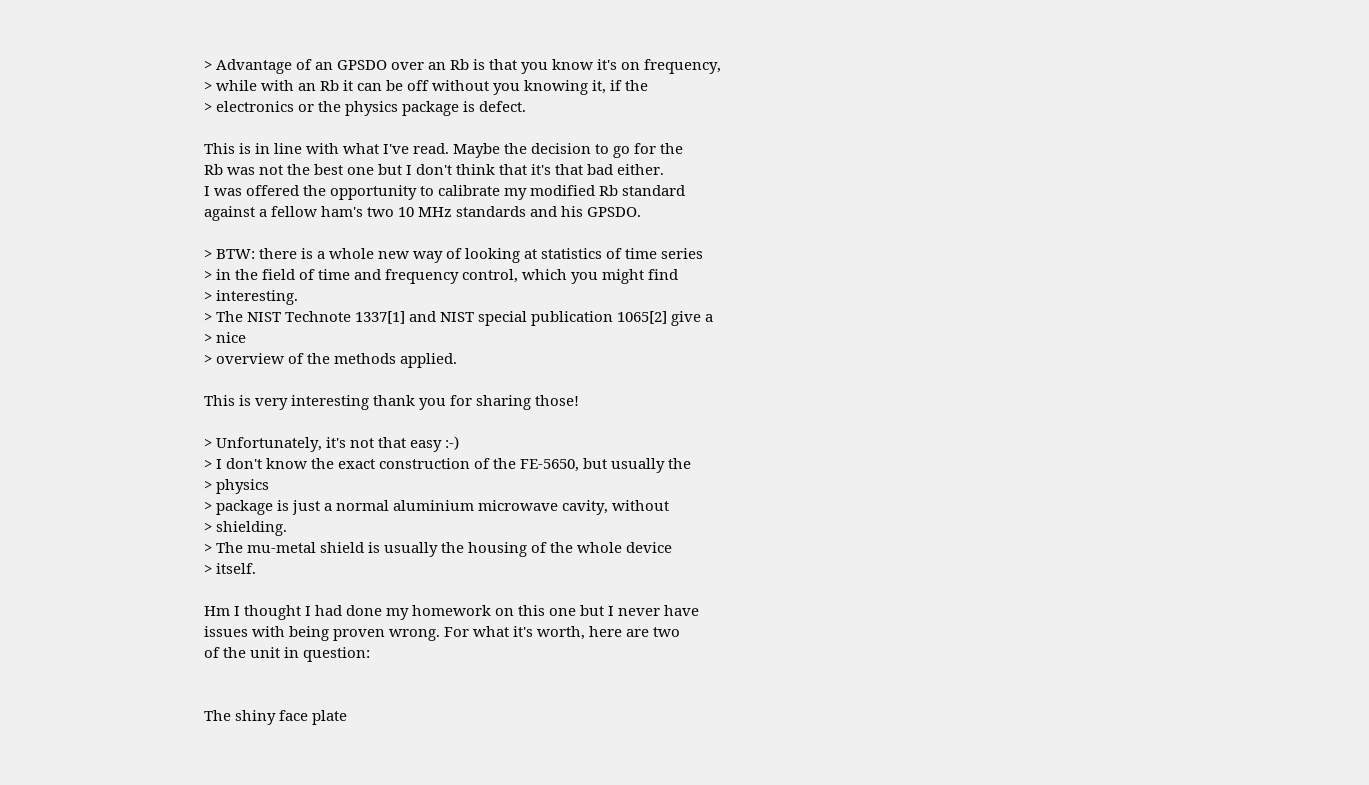> Advantage of an GPSDO over an Rb is that you know it's on frequency,
> while with an Rb it can be off without you knowing it, if the
> electronics or the physics package is defect.

This is in line with what I've read. Maybe the decision to go for the
Rb was not the best one but I don't think that it's that bad either.
I was offered the opportunity to calibrate my modified Rb standard
against a fellow ham's two 10 MHz standards and his GPSDO.

> BTW: there is a whole new way of looking at statistics of time series
> in the field of time and frequency control, which you might find
> interesting.
> The NIST Technote 1337[1] and NIST special publication 1065[2] give a
> nice
> overview of the methods applied.

This is very interesting thank you for sharing those!

> Unfortunately, it's not that easy :-)
> I don't know the exact construction of the FE-5650, but usually the
> physics
> package is just a normal aluminium microwave cavity, without
> shielding.
> The mu-metal shield is usually the housing of the whole device
> itself.

Hm I thought I had done my homework on this one but I never have
issues with being proven wrong. For what it's worth, here are two
of the unit in question:


The shiny face plate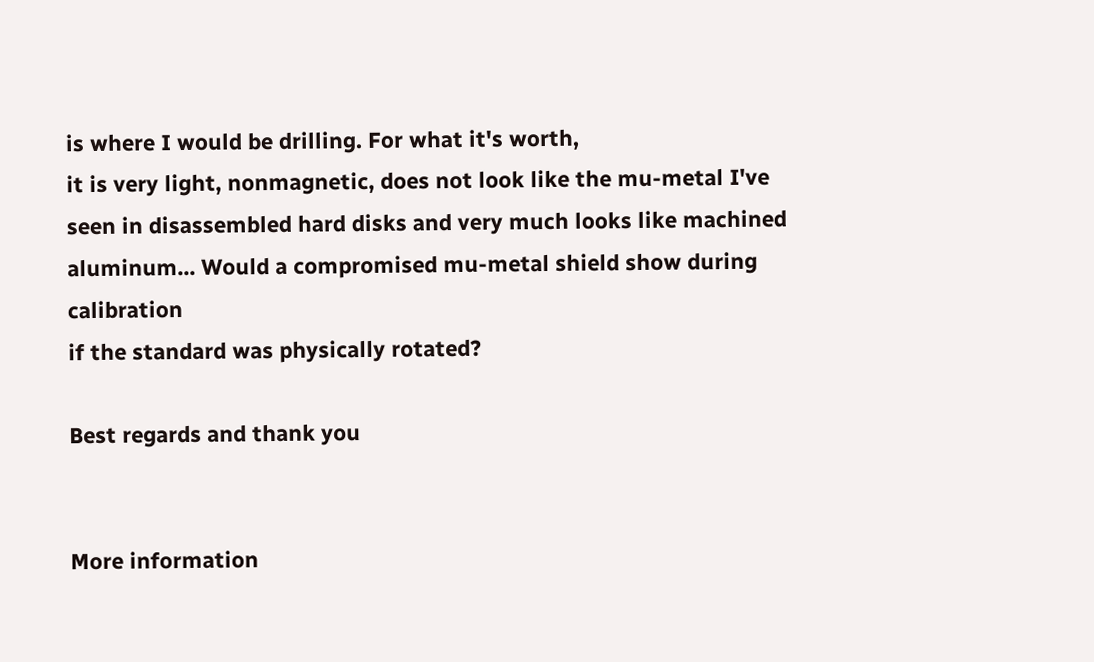is where I would be drilling. For what it's worth,
it is very light, nonmagnetic, does not look like the mu-metal I've
seen in disassembled hard disks and very much looks like machined
aluminum... Would a compromised mu-metal shield show during calibration
if the standard was physically rotated?

Best regards and thank you


More information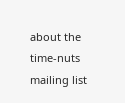about the time-nuts mailing list